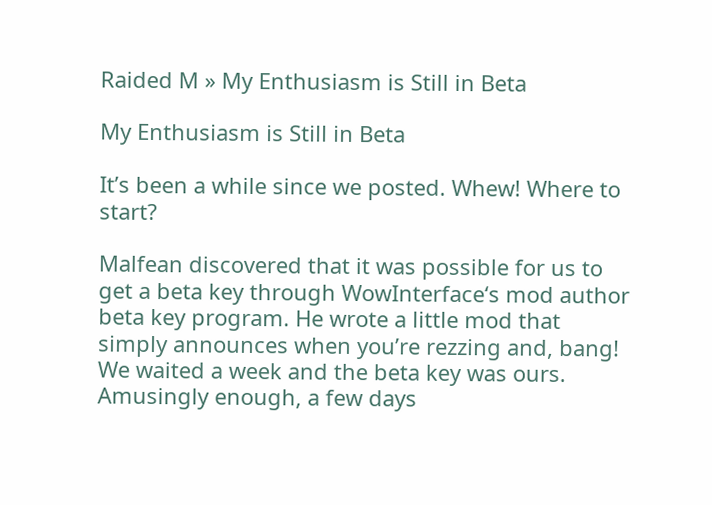Raided M » My Enthusiasm is Still in Beta

My Enthusiasm is Still in Beta

It’s been a while since we posted. Whew! Where to start?

Malfean discovered that it was possible for us to get a beta key through WowInterface‘s mod author beta key program. He wrote a little mod that simply announces when you’re rezzing and, bang! We waited a week and the beta key was ours. Amusingly enough, a few days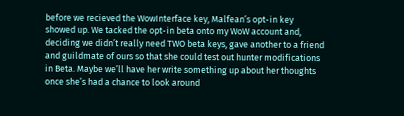before we recieved the WowInterface key, Malfean’s opt-in key showed up. We tacked the opt-in beta onto my WoW account and, deciding we didn’t really need TWO beta keys, gave another to a friend and guildmate of ours so that she could test out hunter modifications in Beta. Maybe we’ll have her write something up about her thoughts once she’s had a chance to look around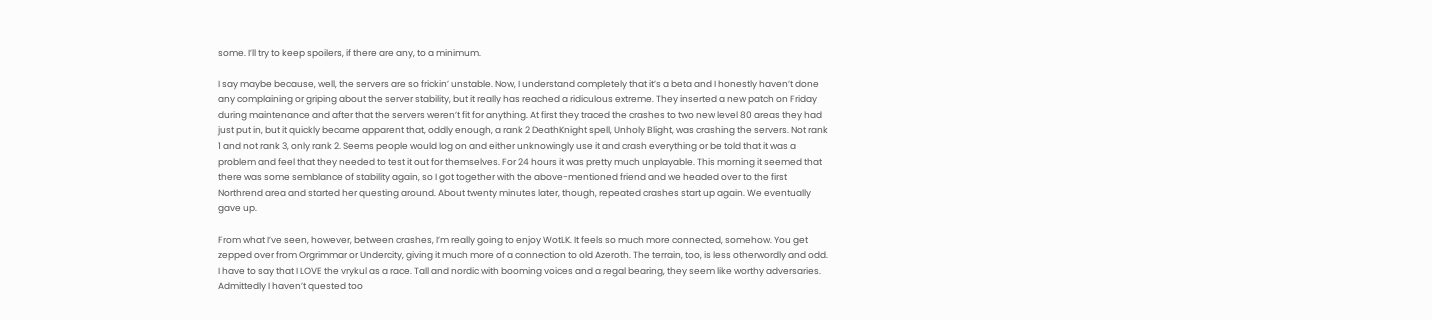some. I’ll try to keep spoilers, if there are any, to a minimum.

I say maybe because, well, the servers are so frickin’ unstable. Now, I understand completely that it’s a beta and I honestly haven’t done any complaining or griping about the server stability, but it really has reached a ridiculous extreme. They inserted a new patch on Friday during maintenance and after that the servers weren’t fit for anything. At first they traced the crashes to two new level 80 areas they had just put in, but it quickly became apparent that, oddly enough, a rank 2 DeathKnight spell, Unholy Blight, was crashing the servers. Not rank 1 and not rank 3, only rank 2. Seems people would log on and either unknowingly use it and crash everything or be told that it was a problem and feel that they needed to test it out for themselves. For 24 hours it was pretty much unplayable. This morning it seemed that there was some semblance of stability again, so I got together with the above-mentioned friend and we headed over to the first Northrend area and started her questing around. About twenty minutes later, though, repeated crashes start up again. We eventually gave up.

From what I’ve seen, however, between crashes, I’m really going to enjoy WotLK. It feels so much more connected, somehow. You get zepped over from Orgrimmar or Undercity, giving it much more of a connection to old Azeroth. The terrain, too, is less otherwordly and odd. I have to say that I LOVE the vrykul as a race. Tall and nordic with booming voices and a regal bearing, they seem like worthy adversaries. Admittedly I haven’t quested too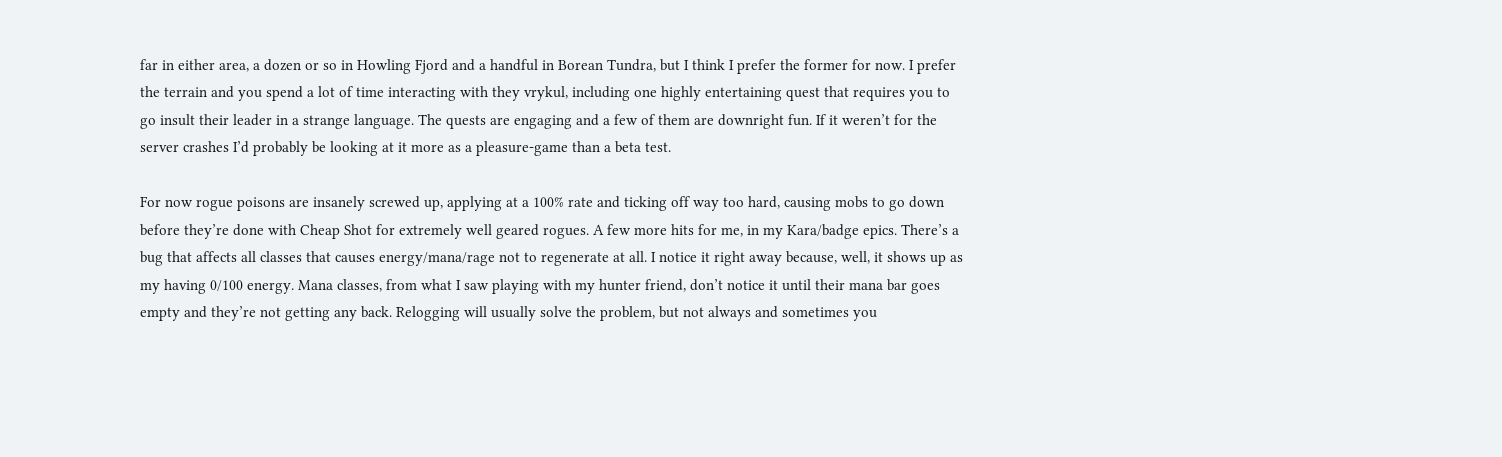far in either area, a dozen or so in Howling Fjord and a handful in Borean Tundra, but I think I prefer the former for now. I prefer the terrain and you spend a lot of time interacting with they vrykul, including one highly entertaining quest that requires you to go insult their leader in a strange language. The quests are engaging and a few of them are downright fun. If it weren’t for the server crashes I’d probably be looking at it more as a pleasure-game than a beta test.

For now rogue poisons are insanely screwed up, applying at a 100% rate and ticking off way too hard, causing mobs to go down before they’re done with Cheap Shot for extremely well geared rogues. A few more hits for me, in my Kara/badge epics. There’s a bug that affects all classes that causes energy/mana/rage not to regenerate at all. I notice it right away because, well, it shows up as my having 0/100 energy. Mana classes, from what I saw playing with my hunter friend, don’t notice it until their mana bar goes empty and they’re not getting any back. Relogging will usually solve the problem, but not always and sometimes you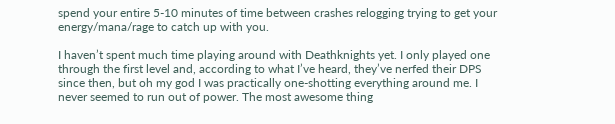spend your entire 5-10 minutes of time between crashes relogging trying to get your energy/mana/rage to catch up with you.

I haven’t spent much time playing around with Deathknights yet. I only played one through the first level and, according to what I’ve heard, they’ve nerfed their DPS since then, but oh my god I was practically one-shotting everything around me. I never seemed to run out of power. The most awesome thing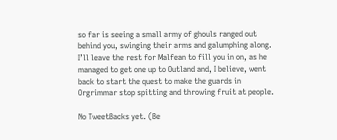so far is seeing a small army of ghouls ranged out behind you, swinging their arms and galumphing along. I’ll leave the rest for Malfean to fill you in on, as he managed to get one up to Outland and, I believe, went back to start the quest to make the guards in Orgrimmar stop spitting and throwing fruit at people.

No TweetBacks yet. (Be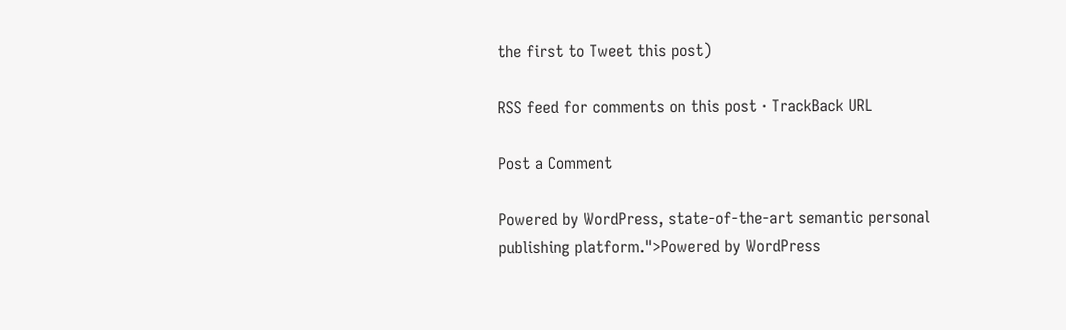the first to Tweet this post)

RSS feed for comments on this post · TrackBack URL

Post a Comment

Powered by WordPress, state-of-the-art semantic personal publishing platform.">Powered by WordPress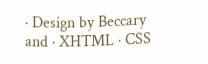· Design by Beccary and · XHTML · CSS